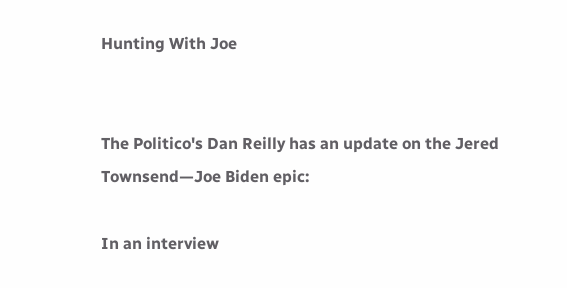Hunting With Joe


The Politico's Dan Reilly has an update on the Jered Townsend—Joe Biden epic:

In an interview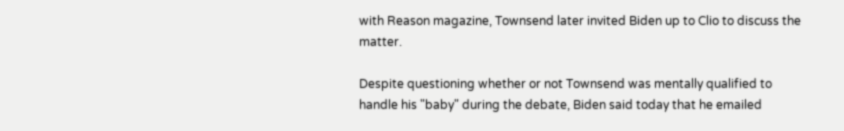with Reason magazine, Townsend later invited Biden up to Clio to discuss the matter.

Despite questioning whether or not Townsend was mentally qualified to handle his "baby" during the debate, Biden said today that he emailed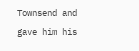Townsend and gave him his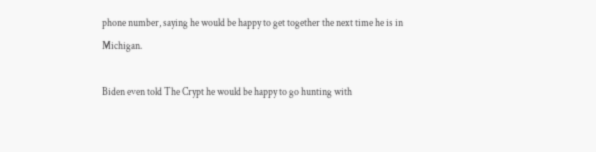phone number, saying he would be happy to get together the next time he is in Michigan.

Biden even told The Crypt he would be happy to go hunting with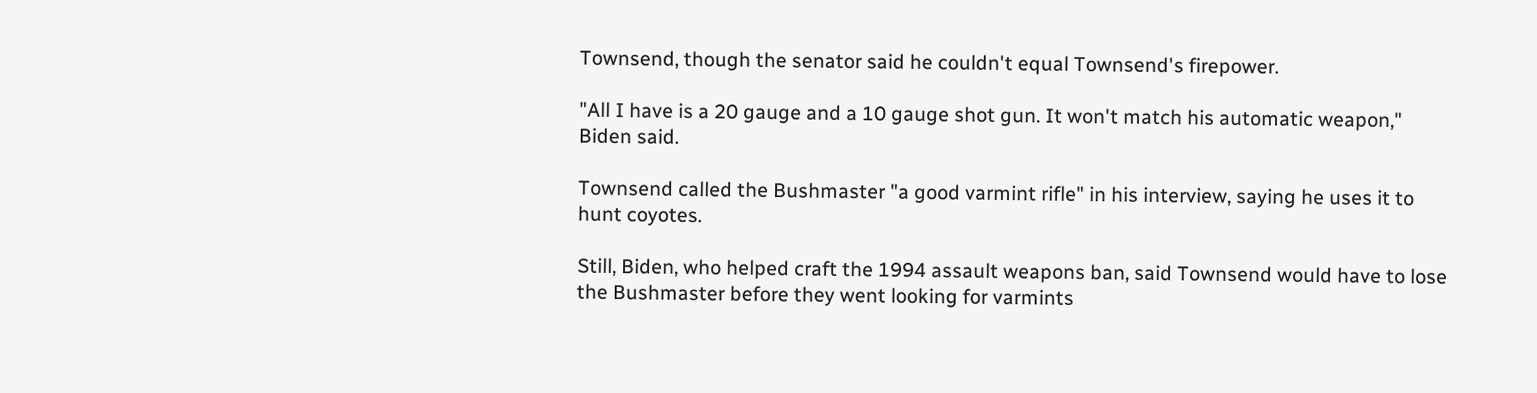Townsend, though the senator said he couldn't equal Townsend's firepower.

"All I have is a 20 gauge and a 10 gauge shot gun. It won't match his automatic weapon," Biden said.

Townsend called the Bushmaster "a good varmint rifle" in his interview, saying he uses it to hunt coyotes.

Still, Biden, who helped craft the 1994 assault weapons ban, said Townsend would have to lose the Bushmaster before they went looking for varmints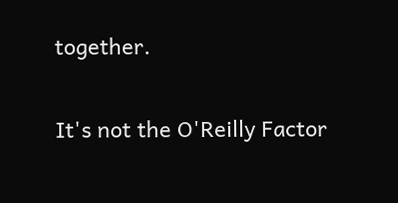together.

It's not the O'Reilly Factor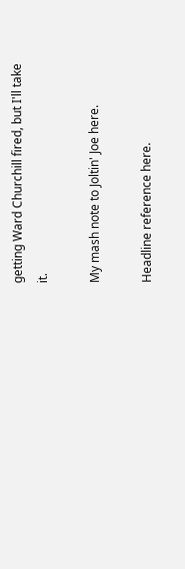getting Ward Churchill fired, but I'll take it.

My mash note to Joltin' Joe here.

Headline reference here.